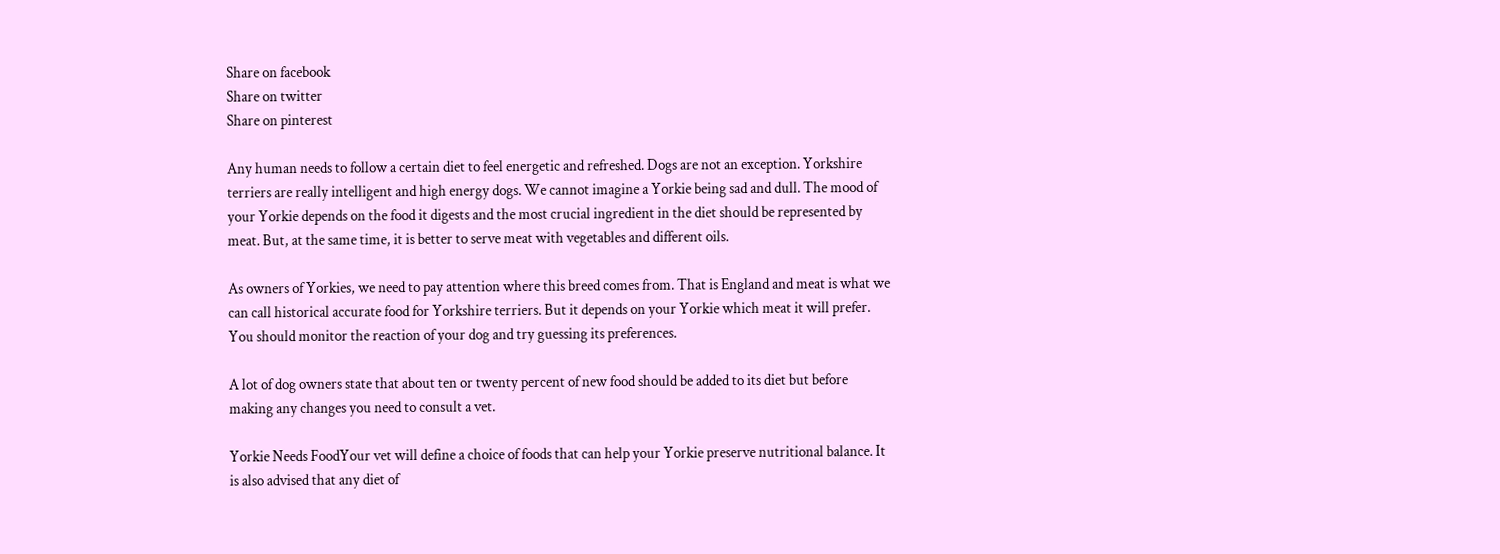Share on facebook
Share on twitter
Share on pinterest

Any human needs to follow a certain diet to feel energetic and refreshed. Dogs are not an exception. Yorkshire terriers are really intelligent and high energy dogs. We cannot imagine a Yorkie being sad and dull. The mood of your Yorkie depends on the food it digests and the most crucial ingredient in the diet should be represented by meat. But, at the same time, it is better to serve meat with vegetables and different oils.

As owners of Yorkies, we need to pay attention where this breed comes from. That is England and meat is what we can call historical accurate food for Yorkshire terriers. But it depends on your Yorkie which meat it will prefer. You should monitor the reaction of your dog and try guessing its preferences.

A lot of dog owners state that about ten or twenty percent of new food should be added to its diet but before making any changes you need to consult a vet.

Yorkie Needs FoodYour vet will define a choice of foods that can help your Yorkie preserve nutritional balance. It is also advised that any diet of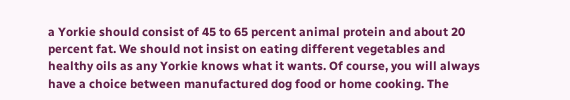a Yorkie should consist of 45 to 65 percent animal protein and about 20 percent fat. We should not insist on eating different vegetables and healthy oils as any Yorkie knows what it wants. Of course, you will always have a choice between manufactured dog food or home cooking. The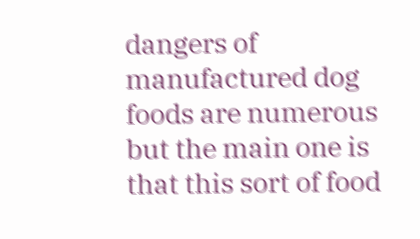dangers of manufactured dog foods are numerous but the main one is that this sort of food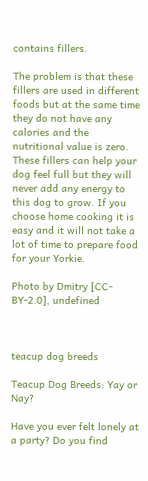contains fillers.

The problem is that these fillers are used in different foods but at the same time they do not have any calories and the nutritional value is zero. These fillers can help your dog feel full but they will never add any energy to this dog to grow. If you choose home cooking it is easy and it will not take a lot of time to prepare food for your Yorkie.

Photo by Dmitry [CC-BY-2.0], undefined



teacup dog breeds

Teacup Dog Breeds: Yay or Nay?

Have you ever felt lonely at a party? Do you find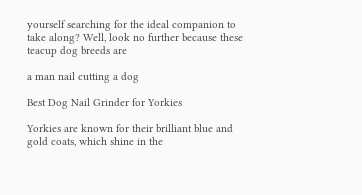yourself searching for the ideal companion to take along? Well, look no further because these teacup dog breeds are

a man nail cutting a dog

Best Dog Nail Grinder for Yorkies

Yorkies are known for their brilliant blue and gold coats, which shine in the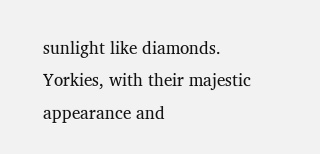sunlight like diamonds. Yorkies, with their majestic appearance and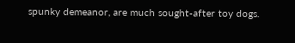spunky demeanor, are much sought-after toy dogs.